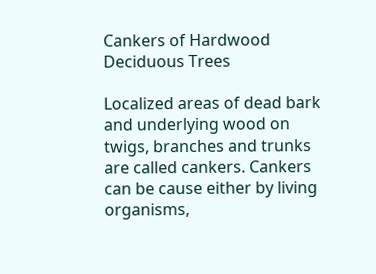Cankers of Hardwood Deciduous Trees

Localized areas of dead bark and underlying wood on twigs, branches and trunks are called cankers. Cankers can be cause either by living organisms,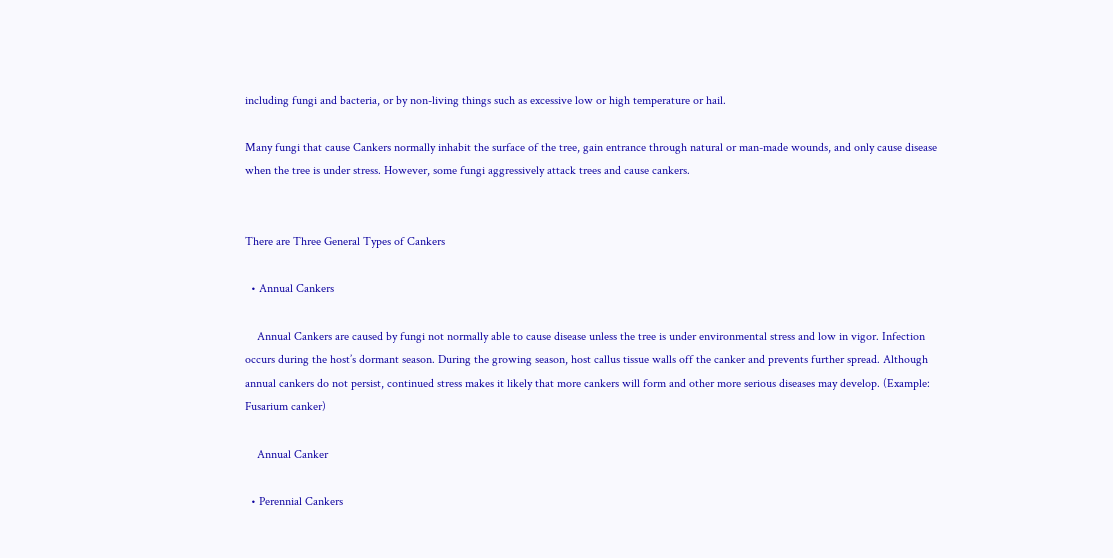including fungi and bacteria, or by non-living things such as excessive low or high temperature or hail.

Many fungi that cause Cankers normally inhabit the surface of the tree, gain entrance through natural or man-made wounds, and only cause disease when the tree is under stress. However, some fungi aggressively attack trees and cause cankers.


There are Three General Types of Cankers

  • Annual Cankers

    Annual Cankers are caused by fungi not normally able to cause disease unless the tree is under environmental stress and low in vigor. Infection occurs during the host’s dormant season. During the growing season, host callus tissue walls off the canker and prevents further spread. Although annual cankers do not persist, continued stress makes it likely that more cankers will form and other more serious diseases may develop. (Example: Fusarium canker)

    Annual Canker

  • Perennial Cankers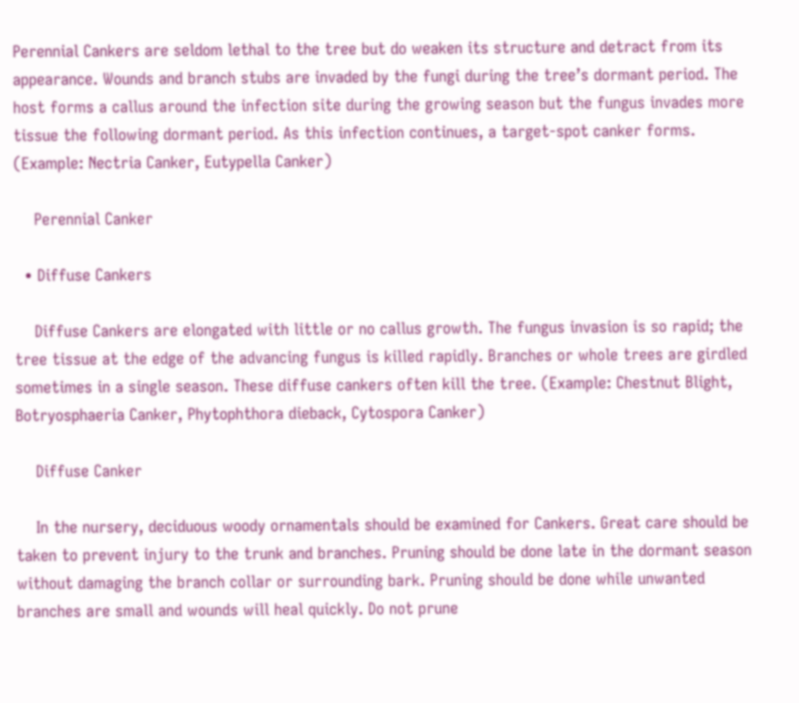Perennial Cankers are seldom lethal to the tree but do weaken its structure and detract from its appearance. Wounds and branch stubs are invaded by the fungi during the tree’s dormant period. The host forms a callus around the infection site during the growing season but the fungus invades more tissue the following dormant period. As this infection continues, a target-spot canker forms. (Example: Nectria Canker, Eutypella Canker)

    Perennial Canker

  • Diffuse Cankers

    Diffuse Cankers are elongated with little or no callus growth. The fungus invasion is so rapid; the tree tissue at the edge of the advancing fungus is killed rapidly. Branches or whole trees are girdled sometimes in a single season. These diffuse cankers often kill the tree. (Example: Chestnut Blight, Botryosphaeria Canker, Phytophthora dieback, Cytospora Canker)

    Diffuse Canker

    In the nursery, deciduous woody ornamentals should be examined for Cankers. Great care should be taken to prevent injury to the trunk and branches. Pruning should be done late in the dormant season without damaging the branch collar or surrounding bark. Pruning should be done while unwanted branches are small and wounds will heal quickly. Do not prune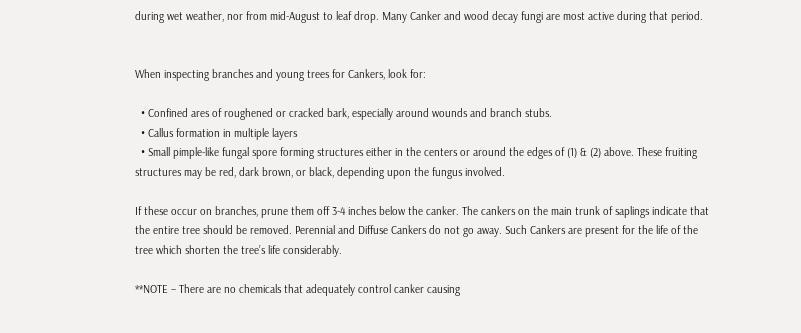during wet weather, nor from mid-August to leaf drop. Many Canker and wood decay fungi are most active during that period.


When inspecting branches and young trees for Cankers, look for:

  • Confined ares of roughened or cracked bark, especially around wounds and branch stubs.
  • Callus formation in multiple layers
  • Small pimple-like fungal spore forming structures either in the centers or around the edges of (1) & (2) above. These fruiting structures may be red, dark brown, or black, depending upon the fungus involved.

If these occur on branches, prune them off 3-4 inches below the canker. The cankers on the main trunk of saplings indicate that the entire tree should be removed. Perennial and Diffuse Cankers do not go away. Such Cankers are present for the life of the tree which shorten the tree’s life considerably.

**NOTE – There are no chemicals that adequately control canker causing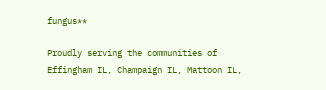fungus**

Proudly serving the communities of Effingham IL, Champaign IL, Mattoon IL,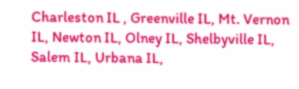Charleston IL , Greenville IL, Mt. Vernon IL, Newton IL, Olney IL, Shelbyville IL, Salem IL, Urbana IL,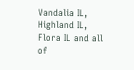Vandalia IL, Highland IL, Flora IL and all of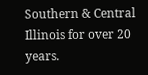Southern & Central Illinois for over 20 years.